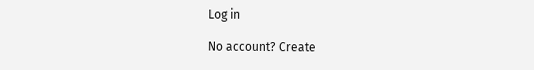Log in

No account? Create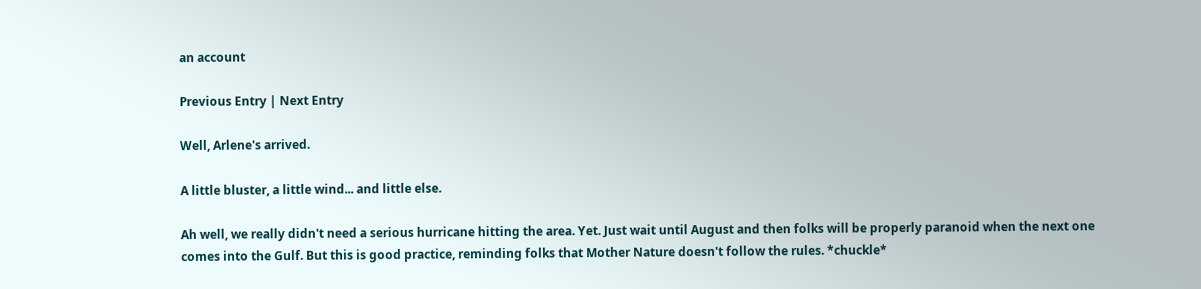an account

Previous Entry | Next Entry

Well, Arlene's arrived.

A little bluster, a little wind... and little else.

Ah well, we really didn't need a serious hurricane hitting the area. Yet. Just wait until August and then folks will be properly paranoid when the next one comes into the Gulf. But this is good practice, reminding folks that Mother Nature doesn't follow the rules. *chuckle*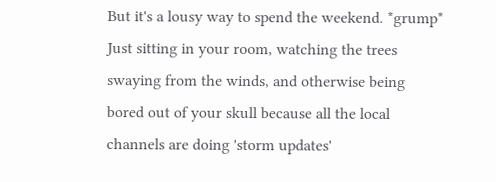But it's a lousy way to spend the weekend. *grump* Just sitting in your room, watching the trees swaying from the winds, and otherwise being bored out of your skull because all the local channels are doing 'storm updates'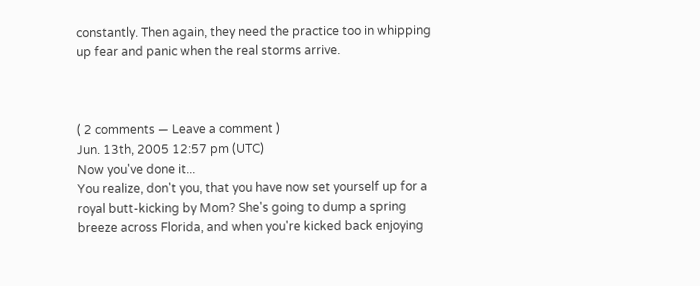constantly. Then again, they need the practice too in whipping up fear and panic when the real storms arrive.



( 2 comments — Leave a comment )
Jun. 13th, 2005 12:57 pm (UTC)
Now you've done it...
You realize, don't you, that you have now set yourself up for a royal butt-kicking by Mom? She's going to dump a spring breeze across Florida, and when you're kicked back enjoying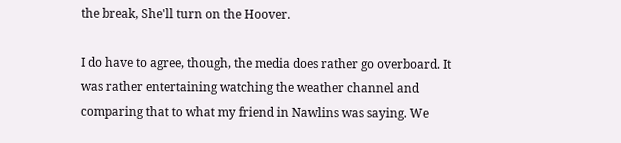the break, She'll turn on the Hoover.

I do have to agree, though, the media does rather go overboard. It was rather entertaining watching the weather channel and comparing that to what my friend in Nawlins was saying. We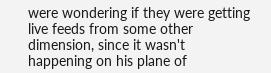were wondering if they were getting live feeds from some other dimension, since it wasn't happening on his plane of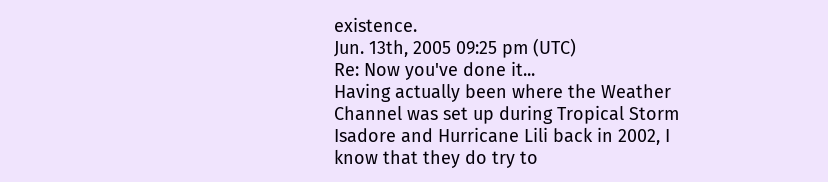existence.
Jun. 13th, 2005 09:25 pm (UTC)
Re: Now you've done it...
Having actually been where the Weather Channel was set up during Tropical Storm Isadore and Hurricane Lili back in 2002, I know that they do try to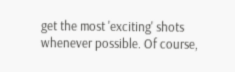get the most 'exciting' shots whenever possible. Of course,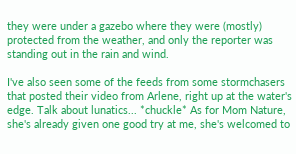they were under a gazebo where they were (mostly) protected from the weather, and only the reporter was standing out in the rain and wind.

I've also seen some of the feeds from some stormchasers that posted their video from Arlene, right up at the water's edge. Talk about lunatics... *chuckle* As for Mom Nature, she's already given one good try at me, she's welcomed to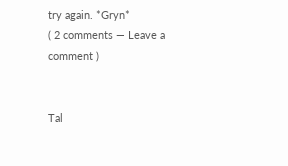try again. *Gryn*
( 2 comments — Leave a comment )


Tal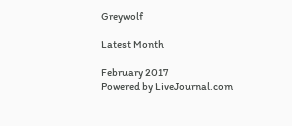Greywolf

Latest Month

February 2017
Powered by LiveJournal.com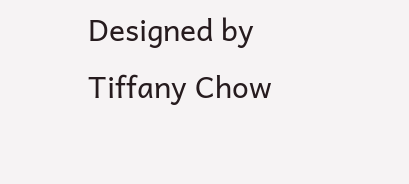Designed by Tiffany Chow